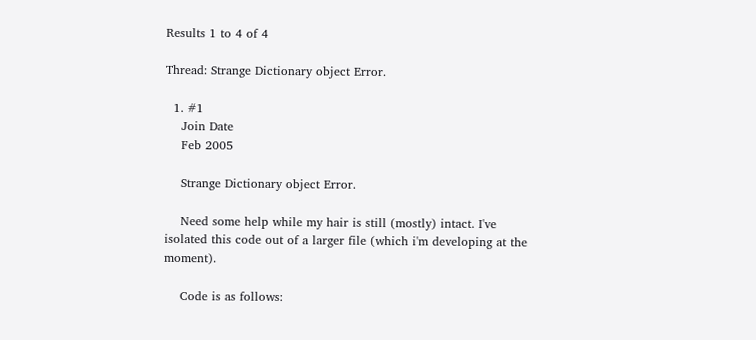Results 1 to 4 of 4

Thread: Strange Dictionary object Error.

  1. #1
    Join Date
    Feb 2005

    Strange Dictionary object Error.

    Need some help while my hair is still (mostly) intact. I've isolated this code out of a larger file (which i'm developing at the moment).

    Code is as follows: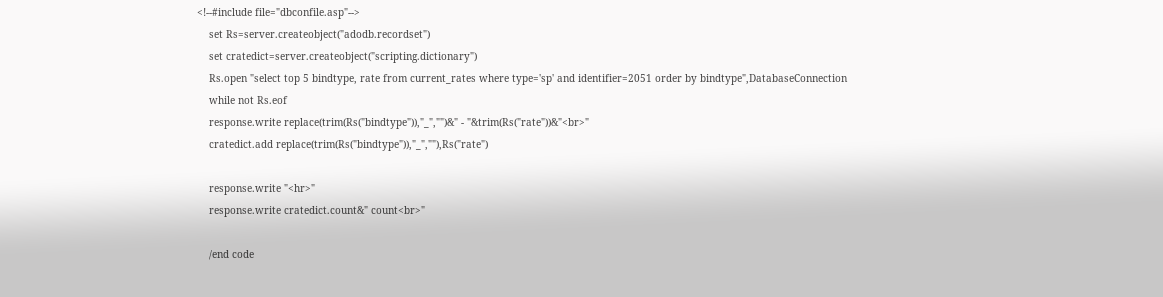<!--#include file="dbconfile.asp"-->
    set Rs=server.createobject("adodb.recordset")
    set cratedict=server.createobject("scripting.dictionary")
    Rs.open "select top 5 bindtype, rate from current_rates where type='sp' and identifier=2051 order by bindtype",DatabaseConnection
    while not Rs.eof
    response.write replace(trim(Rs("bindtype")),"_","")&" - "&trim(Rs("rate"))&"<br>"
    cratedict.add replace(trim(Rs("bindtype")),"_",""),Rs("rate")

    response.write "<hr>"
    response.write cratedict.count&" count<br>"

    /end code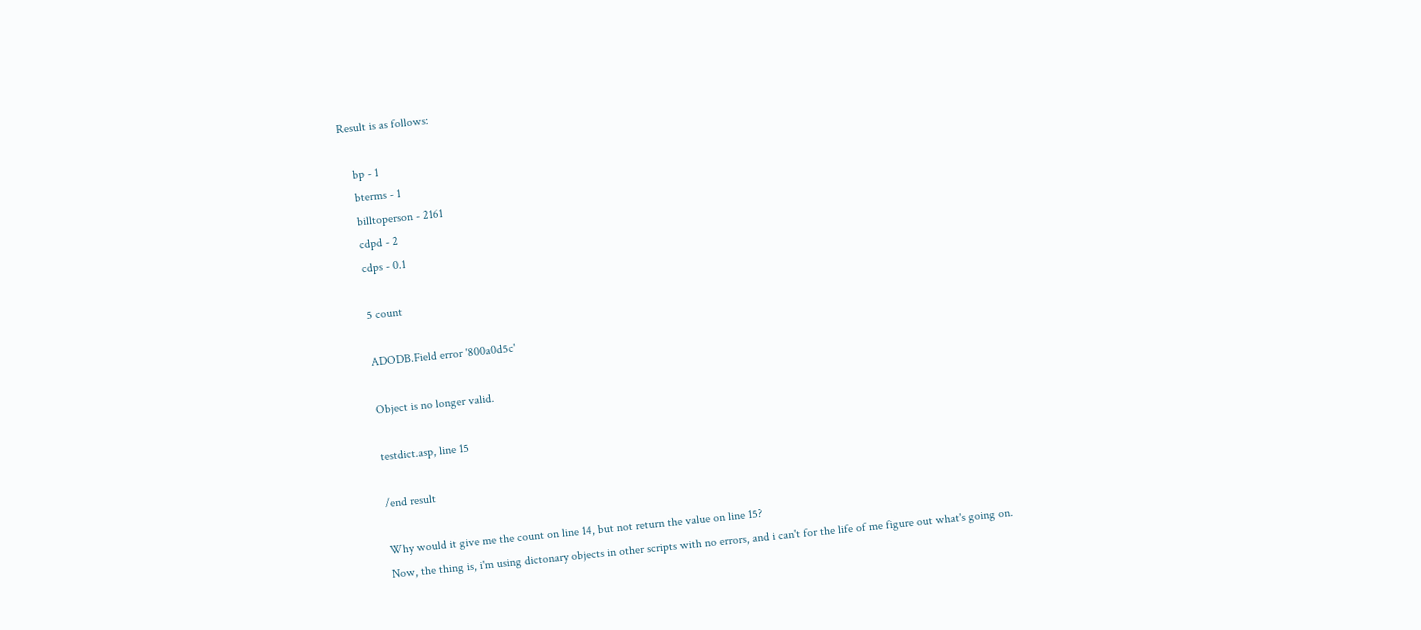Result is as follows:

    bp - 1
    bterms - 1
    billtoperson - 2161
    cdpd - 2
    cdps - 0.1

    5 count

    ADODB.Field error '800a0d5c'

    Object is no longer valid.

    testdict.asp, line 15

    /end result

    Why would it give me the count on line 14, but not return the value on line 15?
    Now, the thing is, i'm using dictonary objects in other scripts with no errors, and i can't for the life of me figure out what's going on.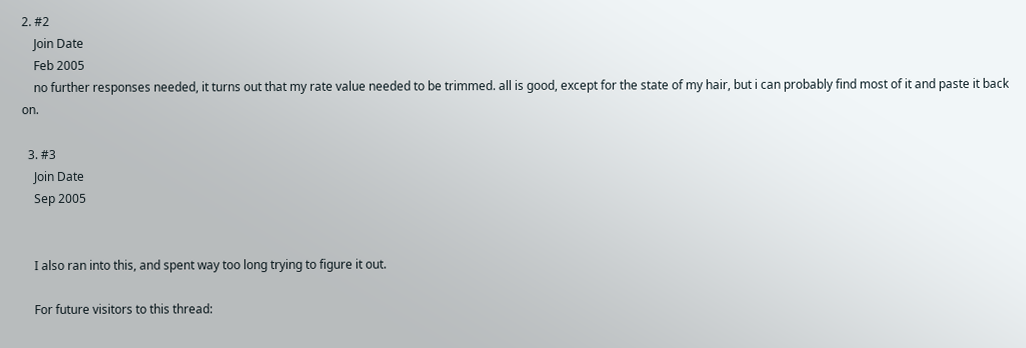2. #2
    Join Date
    Feb 2005
    no further responses needed, it turns out that my rate value needed to be trimmed. all is good, except for the state of my hair, but i can probably find most of it and paste it back on.

  3. #3
    Join Date
    Sep 2005


    I also ran into this, and spent way too long trying to figure it out.

    For future visitors to this thread: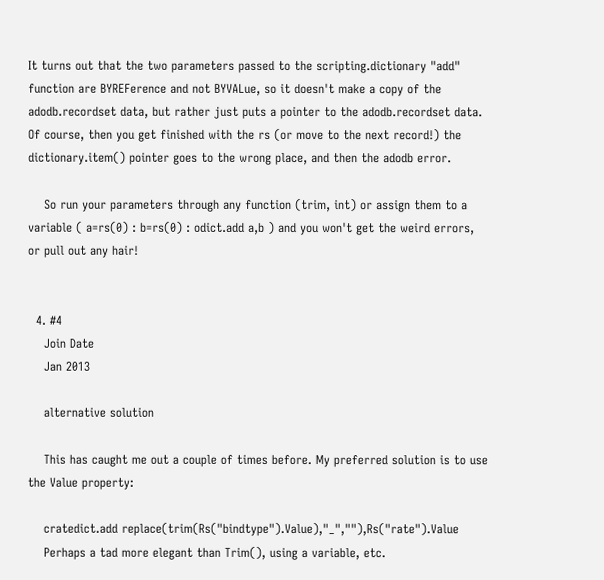It turns out that the two parameters passed to the scripting.dictionary "add" function are BYREFerence and not BYVALue, so it doesn't make a copy of the adodb.recordset data, but rather just puts a pointer to the adodb.recordset data. Of course, then you get finished with the rs (or move to the next record!) the dictionary.item() pointer goes to the wrong place, and then the adodb error.

    So run your parameters through any function (trim, int) or assign them to a variable ( a=rs(0) : b=rs(0) : odict.add a,b ) and you won't get the weird errors, or pull out any hair!


  4. #4
    Join Date
    Jan 2013

    alternative solution

    This has caught me out a couple of times before. My preferred solution is to use the Value property:

    cratedict.add replace(trim(Rs("bindtype").Value),"_",""),Rs("rate").Value
    Perhaps a tad more elegant than Trim(), using a variable, etc.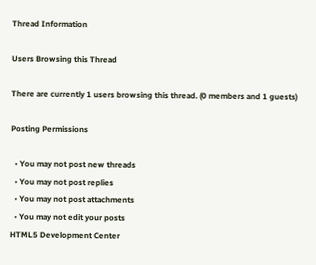Thread Information

Users Browsing this Thread

There are currently 1 users browsing this thread. (0 members and 1 guests)

Posting Permissions

  • You may not post new threads
  • You may not post replies
  • You may not post attachments
  • You may not edit your posts
HTML5 Development Center